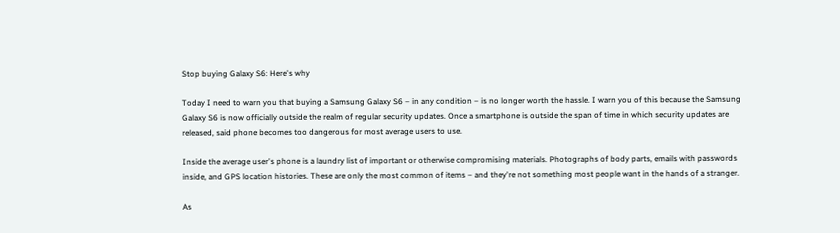Stop buying Galaxy S6: Here's why

Today I need to warn you that buying a Samsung Galaxy S6 – in any condition – is no longer worth the hassle. I warn you of this because the Samsung Galaxy S6 is now officially outside the realm of regular security updates. Once a smartphone is outside the span of time in which security updates are released, said phone becomes too dangerous for most average users to use.

Inside the average user's phone is a laundry list of important or otherwise compromising materials. Photographs of body parts, emails with passwords inside, and GPS location histories. These are only the most common of items – and they're not something most people want in the hands of a stranger.

As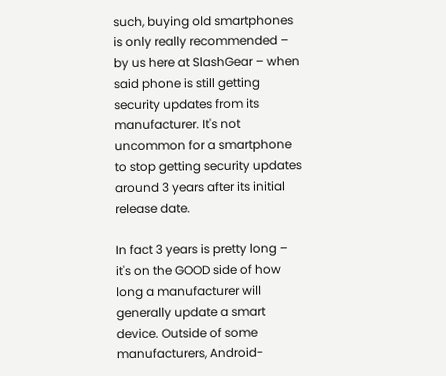such, buying old smartphones is only really recommended – by us here at SlashGear – when said phone is still getting security updates from its manufacturer. It's not uncommon for a smartphone to stop getting security updates around 3 years after its initial release date.

In fact 3 years is pretty long – it's on the GOOD side of how long a manufacturer will generally update a smart device. Outside of some manufacturers, Android-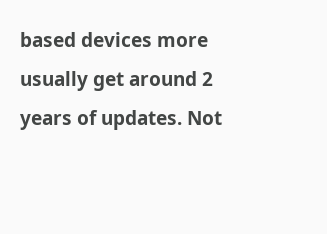based devices more usually get around 2 years of updates. Not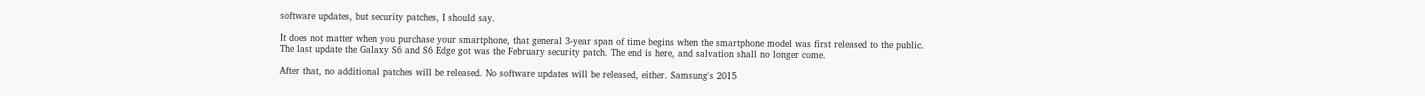software updates, but security patches, I should say.

It does not matter when you purchase your smartphone, that general 3-year span of time begins when the smartphone model was first released to the public. The last update the Galaxy S6 and S6 Edge got was the February security patch. The end is here, and salvation shall no longer come.

After that, no additional patches will be released. No software updates will be released, either. Samsung's 2015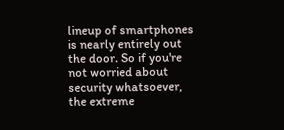lineup of smartphones is nearly entirely out the door. So if you're not worried about security whatsoever, the extreme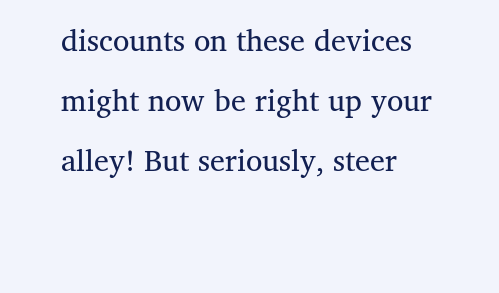discounts on these devices might now be right up your alley! But seriously, steer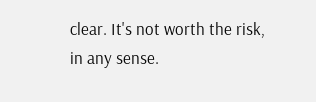clear. It's not worth the risk, in any sense.